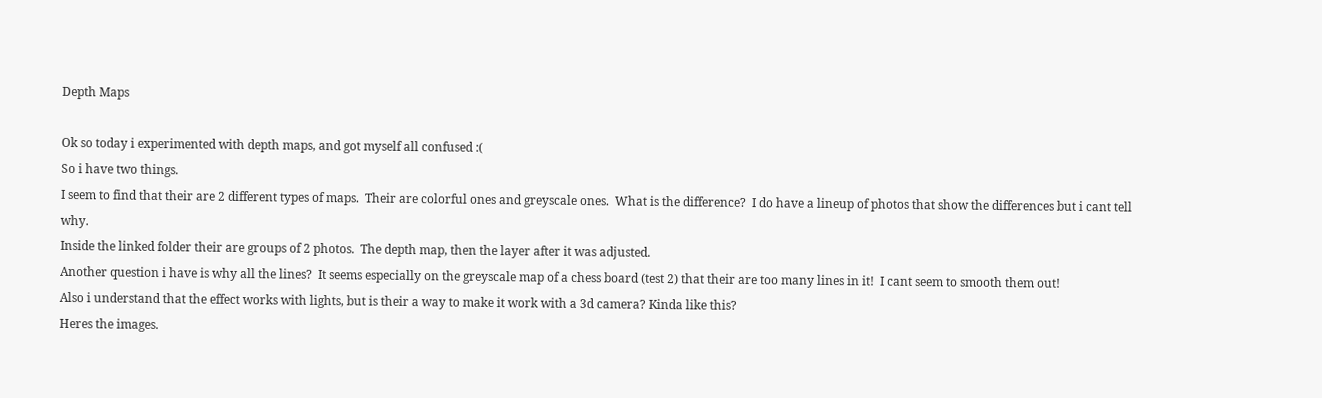Depth Maps

Ok so today i experimented with depth maps, and got myself all confused :(
So i have two things.
I seem to find that their are 2 different types of maps.  Their are colorful ones and greyscale ones.  What is the difference?  I do have a lineup of photos that show the differences but i cant tell why.
Inside the linked folder their are groups of 2 photos.  The depth map, then the layer after it was adjusted.
Another question i have is why all the lines?  It seems especially on the greyscale map of a chess board (test 2) that their are too many lines in it!  I cant seem to smooth them out!
Also i understand that the effect works with lights, but is their a way to make it work with a 3d camera? Kinda like this?
Heres the images.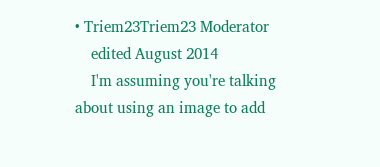• Triem23Triem23 Moderator
    edited August 2014
    I'm assuming you're talking about using an image to add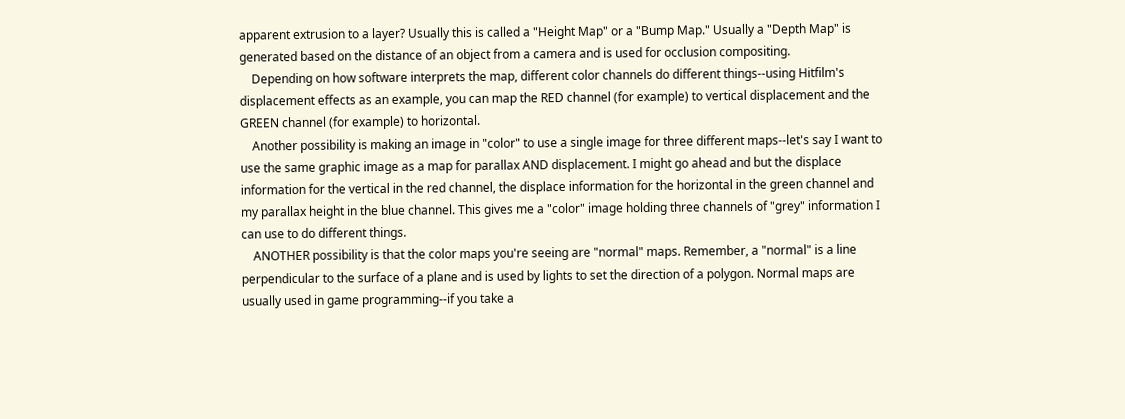apparent extrusion to a layer? Usually this is called a "Height Map" or a "Bump Map." Usually a "Depth Map" is generated based on the distance of an object from a camera and is used for occlusion compositing.
    Depending on how software interprets the map, different color channels do different things--using Hitfilm's displacement effects as an example, you can map the RED channel (for example) to vertical displacement and the GREEN channel (for example) to horizontal.
    Another possibility is making an image in "color" to use a single image for three different maps--let's say I want to use the same graphic image as a map for parallax AND displacement. I might go ahead and but the displace information for the vertical in the red channel, the displace information for the horizontal in the green channel and my parallax height in the blue channel. This gives me a "color" image holding three channels of "grey" information I can use to do different things.
    ANOTHER possibility is that the color maps you're seeing are "normal" maps. Remember, a "normal" is a line perpendicular to the surface of a plane and is used by lights to set the direction of a polygon. Normal maps are usually used in game programming--if you take a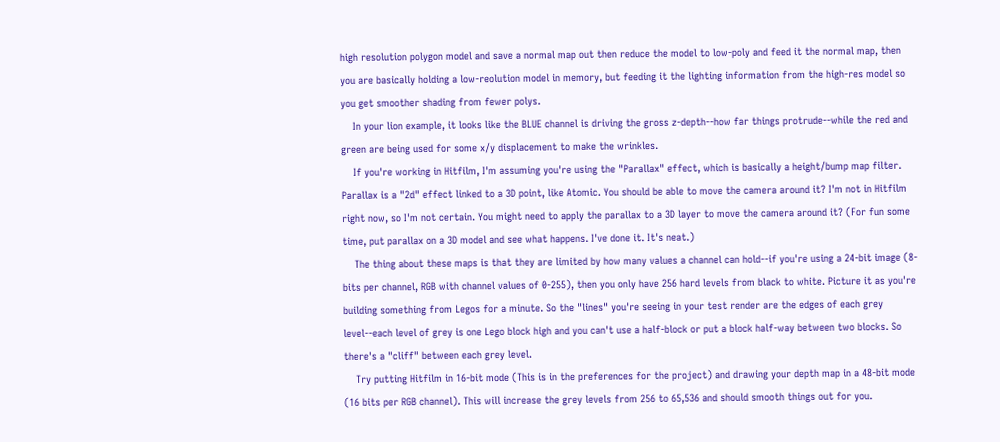high resolution polygon model and save a normal map out then reduce the model to low-poly and feed it the normal map, then you are basically holding a low-reolution model in memory, but feeding it the lighting information from the high-res model so you get smoother shading from fewer polys.
    In your lion example, it looks like the BLUE channel is driving the gross z-depth--how far things protrude--while the red and green are being used for some x/y displacement to make the wrinkles.
    If you're working in Hitfilm, I'm assuming you're using the "Parallax" effect, which is basically a height/bump map filter. Parallax is a "2d" effect linked to a 3D point, like Atomic. You should be able to move the camera around it? I'm not in Hitfilm right now, so I'm not certain. You might need to apply the parallax to a 3D layer to move the camera around it? (For fun some time, put parallax on a 3D model and see what happens. I've done it. It's neat.)
    The thing about these maps is that they are limited by how many values a channel can hold--if you're using a 24-bit image (8-bits per channel, RGB with channel values of 0-255), then you only have 256 hard levels from black to white. Picture it as you're building something from Legos for a minute. So the "lines" you're seeing in your test render are the edges of each grey level--each level of grey is one Lego block high and you can't use a half-block or put a block half-way between two blocks. So there's a "cliff" between each grey level.
    Try putting Hitfilm in 16-bit mode (This is in the preferences for the project) and drawing your depth map in a 48-bit mode (16 bits per RGB channel). This will increase the grey levels from 256 to 65,536 and should smooth things out for you.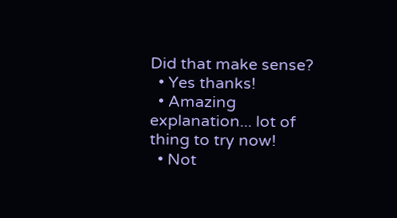Did that make sense?
  • Yes thanks!
  • Amazing explanation... lot of thing to try now!
  • Not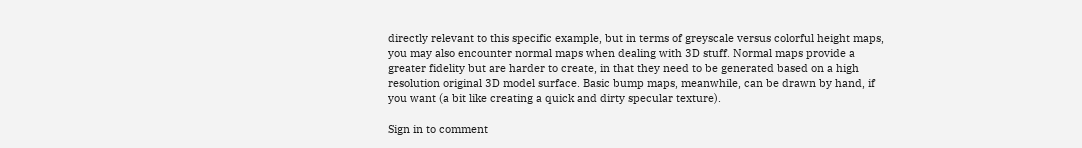directly relevant to this specific example, but in terms of greyscale versus colorful height maps, you may also encounter normal maps when dealing with 3D stuff. Normal maps provide a greater fidelity but are harder to create, in that they need to be generated based on a high resolution original 3D model surface. Basic bump maps, meanwhile, can be drawn by hand, if you want (a bit like creating a quick and dirty specular texture).

Sign in to comment